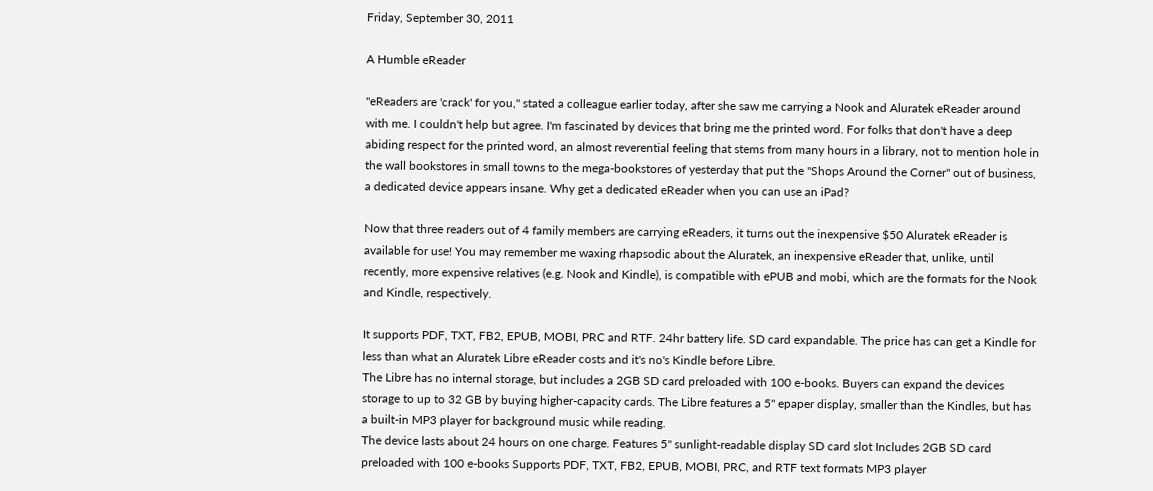Friday, September 30, 2011

A Humble eReader

"eReaders are 'crack' for you," stated a colleague earlier today, after she saw me carrying a Nook and Aluratek eReader around with me. I couldn't help but agree. I'm fascinated by devices that bring me the printed word. For folks that don't have a deep abiding respect for the printed word, an almost reverential feeling that stems from many hours in a library, not to mention hole in the wall bookstores in small towns to the mega-bookstores of yesterday that put the "Shops Around the Corner" out of business, a dedicated device appears insane. Why get a dedicated eReader when you can use an iPad?

Now that three readers out of 4 family members are carrying eReaders, it turns out the inexpensive $50 Aluratek eReader is available for use! You may remember me waxing rhapsodic about the Aluratek, an inexpensive eReader that, unlike, until recently, more expensive relatives (e.g. Nook and Kindle), is compatible with ePUB and mobi, which are the formats for the Nook and Kindle, respectively.

It supports PDF, TXT, FB2, EPUB, MOBI, PRC and RTF. 24hr battery life. SD card expandable. The price has can get a Kindle for less than what an Aluratek Libre eReader costs and it's no's Kindle before Libre.
The Libre has no internal storage, but includes a 2GB SD card preloaded with 100 e-books. Buyers can expand the devices storage to up to 32 GB by buying higher-capacity cards. The Libre features a 5" epaper display, smaller than the Kindles, but has a built-in MP3 player for background music while reading.
The device lasts about 24 hours on one charge. Features 5" sunlight-readable display SD card slot Includes 2GB SD card preloaded with 100 e-books Supports PDF, TXT, FB2, EPUB, MOBI, PRC, and RTF text formats MP3 player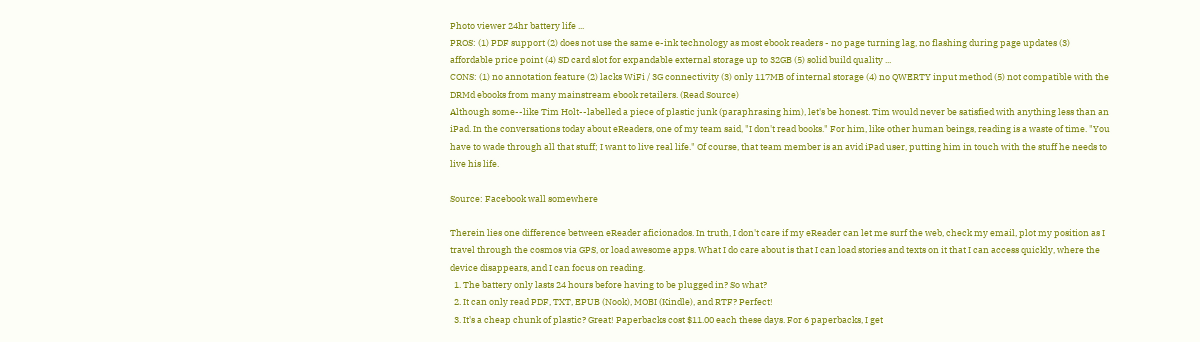Photo viewer 24hr battery life ...
PROS: (1) PDF support (2) does not use the same e-ink technology as most ebook readers - no page turning lag, no flashing during page updates (3) affordable price point (4) SD card slot for expandable external storage up to 32GB (5) solid build quality ...
CONS: (1) no annotation feature (2) lacks WiFi / 3G connectivity (3) only 117MB of internal storage (4) no QWERTY input method (5) not compatible with the DRMd ebooks from many mainstream ebook retailers. (Read Source)
Although some--like Tim Holt--labelled a piece of plastic junk (paraphrasing him), let's be honest. Tim would never be satisfied with anything less than an iPad. In the conversations today about eReaders, one of my team said, "I don't read books." For him, like other human beings, reading is a waste of time. "You have to wade through all that stuff; I want to live real life." Of course, that team member is an avid iPad user, putting him in touch with the stuff he needs to live his life.

Source: Facebook wall somewhere

Therein lies one difference between eReader aficionados. In truth, I don't care if my eReader can let me surf the web, check my email, plot my position as I travel through the cosmos via GPS, or load awesome apps. What I do care about is that I can load stories and texts on it that I can access quickly, where the device disappears, and I can focus on reading.
  1. The battery only lasts 24 hours before having to be plugged in? So what?
  2. It can only read PDF, TXT, EPUB (Nook), MOBI (Kindle), and RTF? Perfect!
  3. It's a cheap chunk of plastic? Great! Paperbacks cost $11.00 each these days. For 6 paperbacks, I get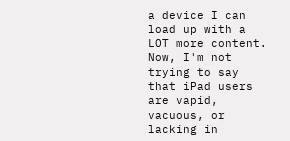a device I can load up with a LOT more content.
Now, I'm not trying to say that iPad users are vapid, vacuous, or lacking in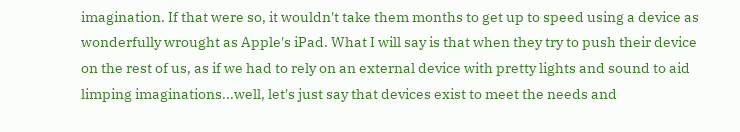imagination. If that were so, it wouldn't take them months to get up to speed using a device as wonderfully wrought as Apple's iPad. What I will say is that when they try to push their device on the rest of us, as if we had to rely on an external device with pretty lights and sound to aid limping imaginations...well, let's just say that devices exist to meet the needs and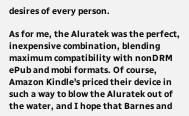desires of every person.

As for me, the Aluratek was the perfect, inexpensive combination, blending maximum compatibility with nonDRM ePub and mobi formats. Of course, Amazon Kindle's priced their device in such a way to blow the Aluratek out of the water, and I hope that Barnes and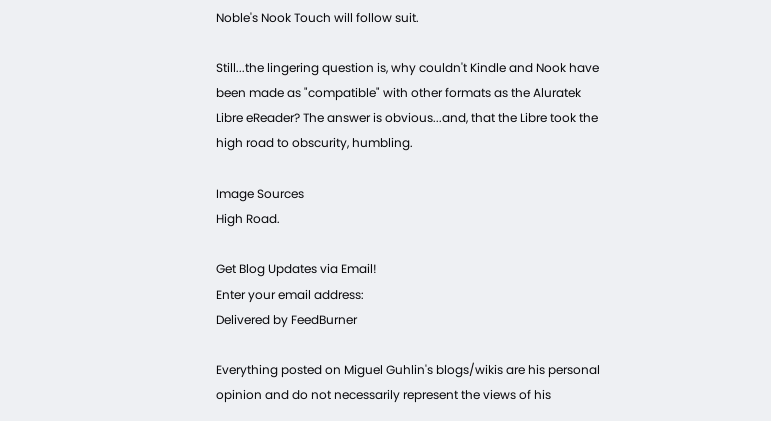Noble's Nook Touch will follow suit.

Still...the lingering question is, why couldn't Kindle and Nook have been made as "compatible" with other formats as the Aluratek Libre eReader? The answer is obvious...and, that the Libre took the high road to obscurity, humbling.

Image Sources
High Road.

Get Blog Updates via Email!
Enter your email address:
Delivered by FeedBurner

Everything posted on Miguel Guhlin's blogs/wikis are his personal opinion and do not necessarily represent the views of his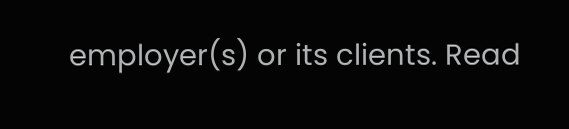employer(s) or its clients. Read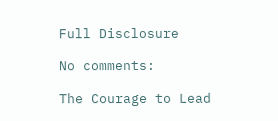Full Disclosure

No comments:

The Courage to Lead